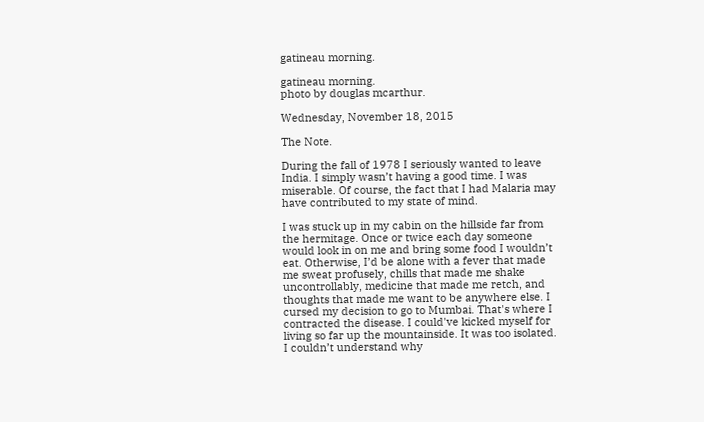gatineau morning.

gatineau morning.
photo by douglas mcarthur.

Wednesday, November 18, 2015

The Note.

During the fall of 1978 I seriously wanted to leave India. I simply wasn’t having a good time. I was miserable. Of course, the fact that I had Malaria may have contributed to my state of mind.

I was stuck up in my cabin on the hillside far from the hermitage. Once or twice each day someone would look in on me and bring some food I wouldn’t eat. Otherwise, I’d be alone with a fever that made me sweat profusely, chills that made me shake uncontrollably, medicine that made me retch, and thoughts that made me want to be anywhere else. I cursed my decision to go to Mumbai. That's where I contracted the disease. I could've kicked myself for living so far up the mountainside. It was too isolated. I couldn’t understand why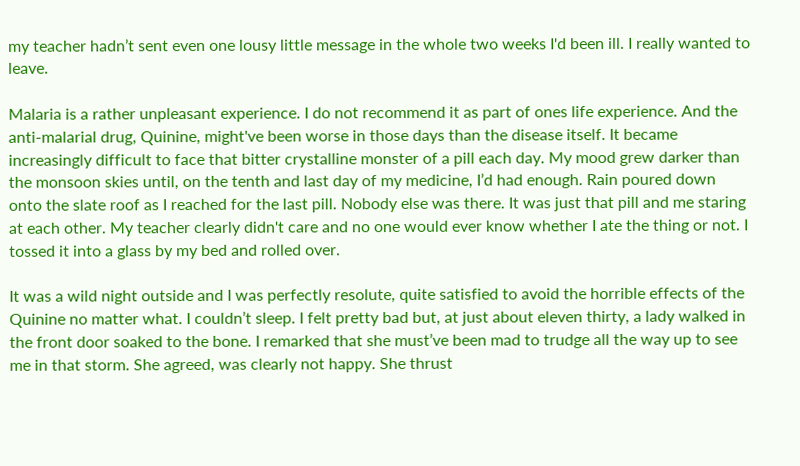my teacher hadn’t sent even one lousy little message in the whole two weeks I'd been ill. I really wanted to leave.

Malaria is a rather unpleasant experience. I do not recommend it as part of ones life experience. And the anti-malarial drug, Quinine, might've been worse in those days than the disease itself. It became increasingly difficult to face that bitter crystalline monster of a pill each day. My mood grew darker than the monsoon skies until, on the tenth and last day of my medicine, I’d had enough. Rain poured down onto the slate roof as I reached for the last pill. Nobody else was there. It was just that pill and me staring at each other. My teacher clearly didn't care and no one would ever know whether I ate the thing or not. I tossed it into a glass by my bed and rolled over.

It was a wild night outside and I was perfectly resolute, quite satisfied to avoid the horrible effects of the Quinine no matter what. I couldn’t sleep. I felt pretty bad but, at just about eleven thirty, a lady walked in the front door soaked to the bone. I remarked that she must’ve been mad to trudge all the way up to see me in that storm. She agreed, was clearly not happy. She thrust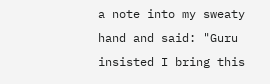a note into my sweaty hand and said: "Guru insisted I bring this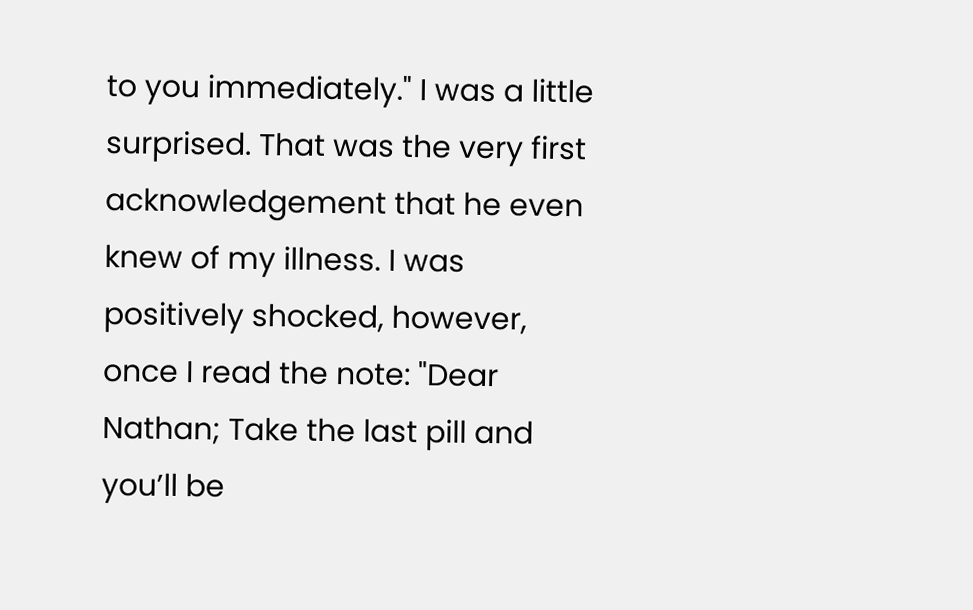to you immediately." I was a little surprised. That was the very first acknowledgement that he even knew of my illness. I was positively shocked, however, once I read the note: "Dear Nathan; Take the last pill and you’ll be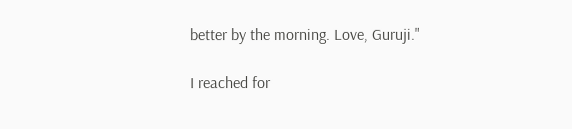better by the morning. Love, Guruji."

I reached for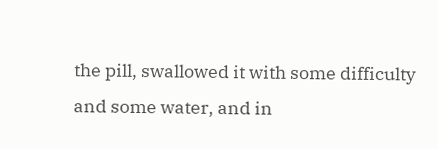the pill, swallowed it with some difficulty and some water, and in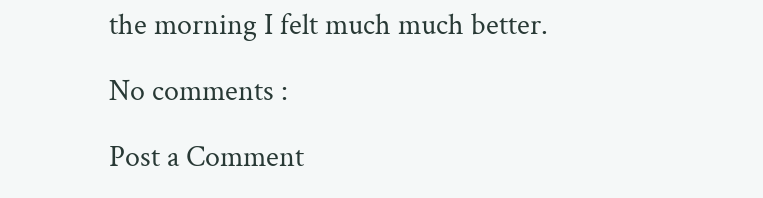the morning I felt much much better.

No comments :

Post a Comment